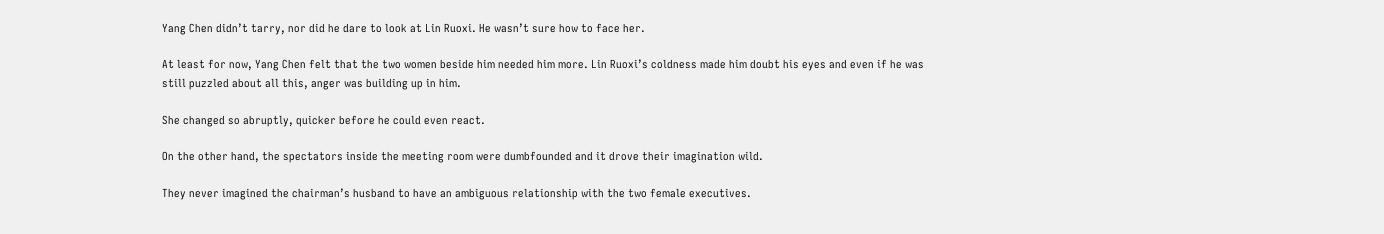Yang Chen didn’t tarry, nor did he dare to look at Lin Ruoxi. He wasn’t sure how to face her.

At least for now, Yang Chen felt that the two women beside him needed him more. Lin Ruoxi’s coldness made him doubt his eyes and even if he was still puzzled about all this, anger was building up in him.

She changed so abruptly, quicker before he could even react.

On the other hand, the spectators inside the meeting room were dumbfounded and it drove their imagination wild.

They never imagined the chairman’s husband to have an ambiguous relationship with the two female executives.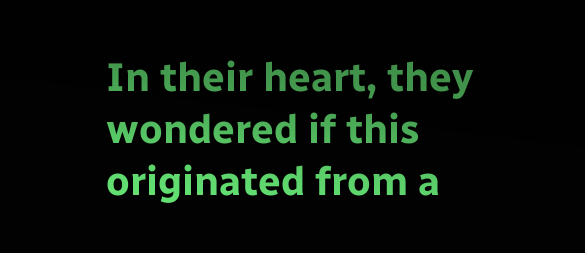In their heart, they wondered if this originated from a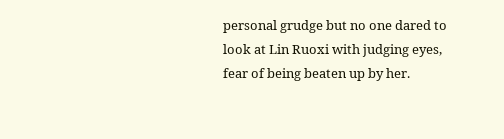personal grudge but no one dared to look at Lin Ruoxi with judging eyes, fear of being beaten up by her.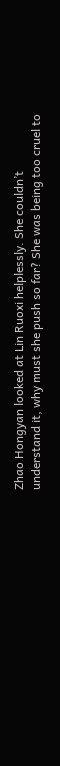Zhao Hongyan looked at Lin Ruoxi helplessly. She couldn’t understand it, why must she push so far? She was being too cruel to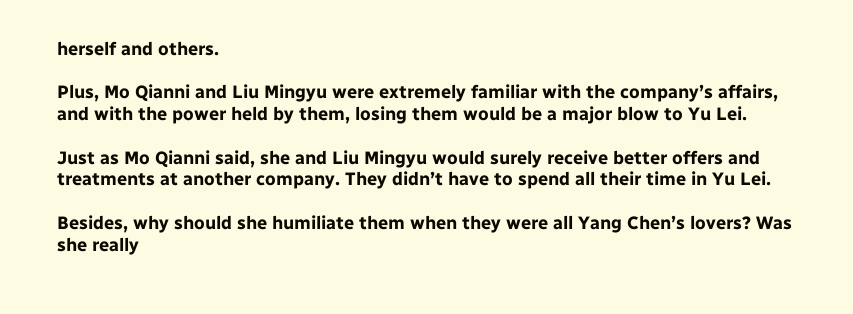herself and others.

Plus, Mo Qianni and Liu Mingyu were extremely familiar with the company’s affairs, and with the power held by them, losing them would be a major blow to Yu Lei.

Just as Mo Qianni said, she and Liu Mingyu would surely receive better offers and treatments at another company. They didn’t have to spend all their time in Yu Lei.

Besides, why should she humiliate them when they were all Yang Chen’s lovers? Was she really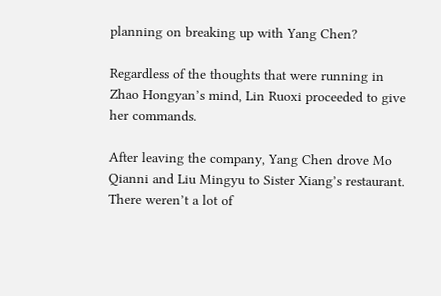planning on breaking up with Yang Chen?

Regardless of the thoughts that were running in Zhao Hongyan’s mind, Lin Ruoxi proceeded to give her commands.

After leaving the company, Yang Chen drove Mo Qianni and Liu Mingyu to Sister Xiang’s restaurant. There weren’t a lot of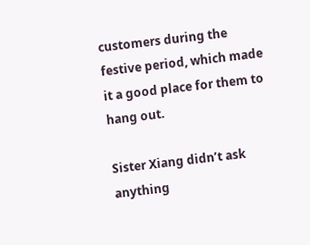customers during the festive period, which made it a good place for them to hang out.

Sister Xiang didn’t ask anything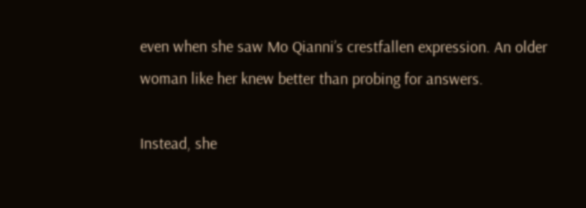even when she saw Mo Qianni’s crestfallen expression. An older woman like her knew better than probing for answers.

Instead, she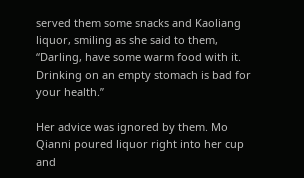served them some snacks and Kaoliang liquor, smiling as she said to them, “Darling, have some warm food with it. Drinking on an empty stomach is bad for your health.”

Her advice was ignored by them. Mo Qianni poured liquor right into her cup and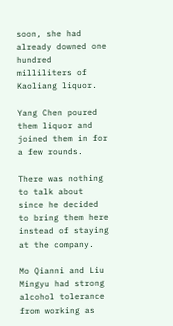soon, she had already downed one hundred milliliters of Kaoliang liquor.

Yang Chen poured them liquor and joined them in for a few rounds.

There was nothing to talk about since he decided to bring them here instead of staying at the company.

Mo Qianni and Liu Mingyu had strong alcohol tolerance from working as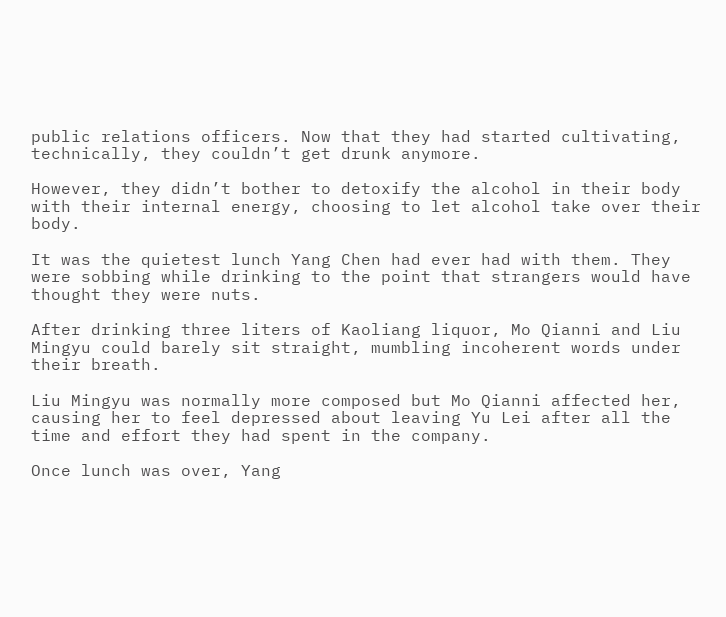public relations officers. Now that they had started cultivating, technically, they couldn’t get drunk anymore.

However, they didn’t bother to detoxify the alcohol in their body with their internal energy, choosing to let alcohol take over their body.

It was the quietest lunch Yang Chen had ever had with them. They were sobbing while drinking to the point that strangers would have thought they were nuts.

After drinking three liters of Kaoliang liquor, Mo Qianni and Liu Mingyu could barely sit straight, mumbling incoherent words under their breath.

Liu Mingyu was normally more composed but Mo Qianni affected her, causing her to feel depressed about leaving Yu Lei after all the time and effort they had spent in the company.

Once lunch was over, Yang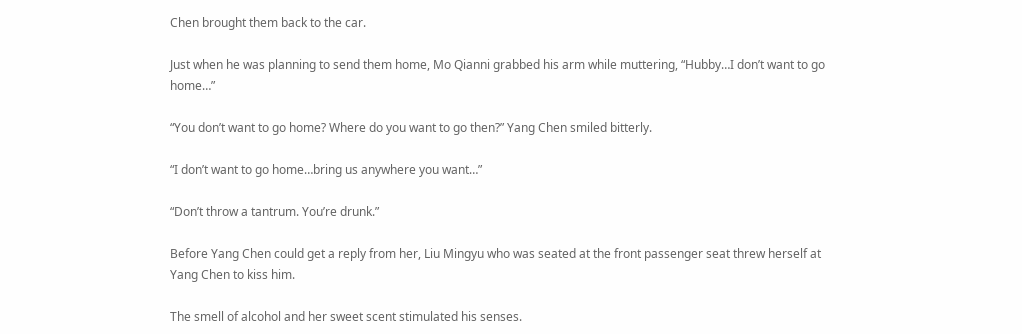Chen brought them back to the car.

Just when he was planning to send them home, Mo Qianni grabbed his arm while muttering, “Hubby…I don’t want to go home…”

“You don’t want to go home? Where do you want to go then?” Yang Chen smiled bitterly.

“I don’t want to go home…bring us anywhere you want…”

“Don’t throw a tantrum. You’re drunk.”

Before Yang Chen could get a reply from her, Liu Mingyu who was seated at the front passenger seat threw herself at Yang Chen to kiss him.

The smell of alcohol and her sweet scent stimulated his senses.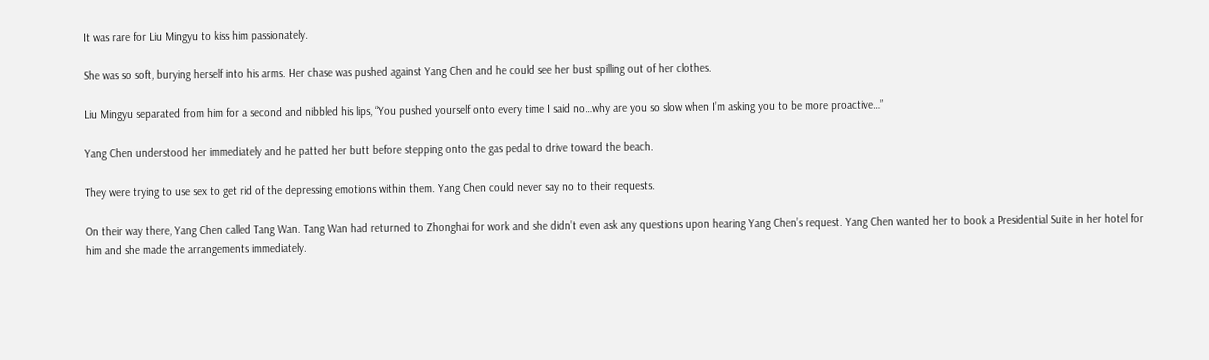It was rare for Liu Mingyu to kiss him passionately.

She was so soft, burying herself into his arms. Her chase was pushed against Yang Chen and he could see her bust spilling out of her clothes.

Liu Mingyu separated from him for a second and nibbled his lips, “You pushed yourself onto every time I said no…why are you so slow when I’m asking you to be more proactive…”

Yang Chen understood her immediately and he patted her butt before stepping onto the gas pedal to drive toward the beach.

They were trying to use sex to get rid of the depressing emotions within them. Yang Chen could never say no to their requests.

On their way there, Yang Chen called Tang Wan. Tang Wan had returned to Zhonghai for work and she didn’t even ask any questions upon hearing Yang Chen’s request. Yang Chen wanted her to book a Presidential Suite in her hotel for him and she made the arrangements immediately.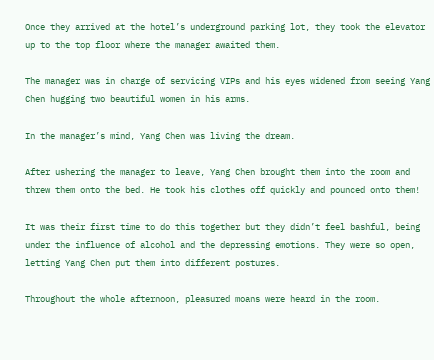Once they arrived at the hotel’s underground parking lot, they took the elevator up to the top floor where the manager awaited them.

The manager was in charge of servicing VIPs and his eyes widened from seeing Yang Chen hugging two beautiful women in his arms.

In the manager’s mind, Yang Chen was living the dream.

After ushering the manager to leave, Yang Chen brought them into the room and threw them onto the bed. He took his clothes off quickly and pounced onto them!

It was their first time to do this together but they didn’t feel bashful, being under the influence of alcohol and the depressing emotions. They were so open, letting Yang Chen put them into different postures.

Throughout the whole afternoon, pleasured moans were heard in the room.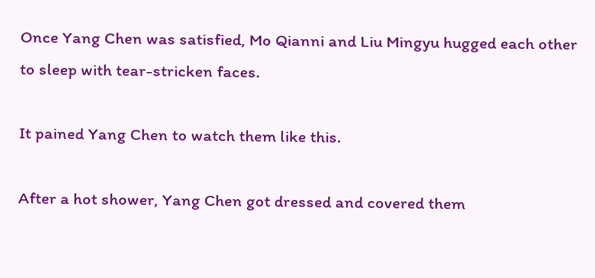Once Yang Chen was satisfied, Mo Qianni and Liu Mingyu hugged each other to sleep with tear-stricken faces.

It pained Yang Chen to watch them like this.

After a hot shower, Yang Chen got dressed and covered them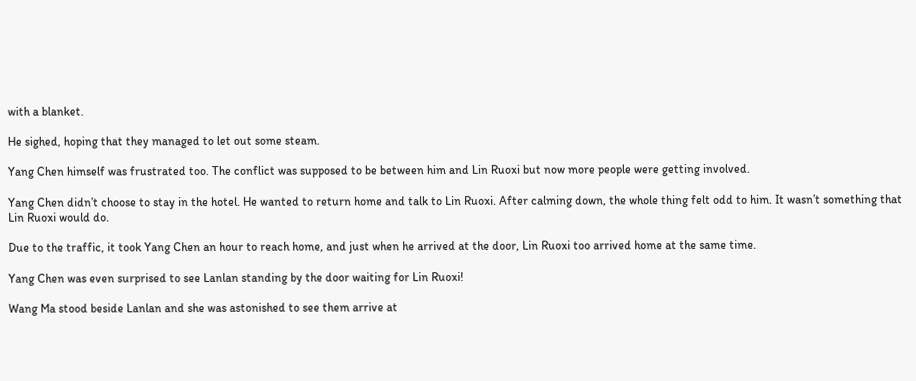with a blanket.

He sighed, hoping that they managed to let out some steam.

Yang Chen himself was frustrated too. The conflict was supposed to be between him and Lin Ruoxi but now more people were getting involved.

Yang Chen didn’t choose to stay in the hotel. He wanted to return home and talk to Lin Ruoxi. After calming down, the whole thing felt odd to him. It wasn’t something that Lin Ruoxi would do.

Due to the traffic, it took Yang Chen an hour to reach home, and just when he arrived at the door, Lin Ruoxi too arrived home at the same time.

Yang Chen was even surprised to see Lanlan standing by the door waiting for Lin Ruoxi!

Wang Ma stood beside Lanlan and she was astonished to see them arrive at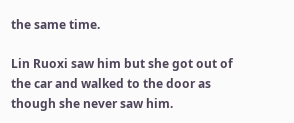the same time.

Lin Ruoxi saw him but she got out of the car and walked to the door as though she never saw him.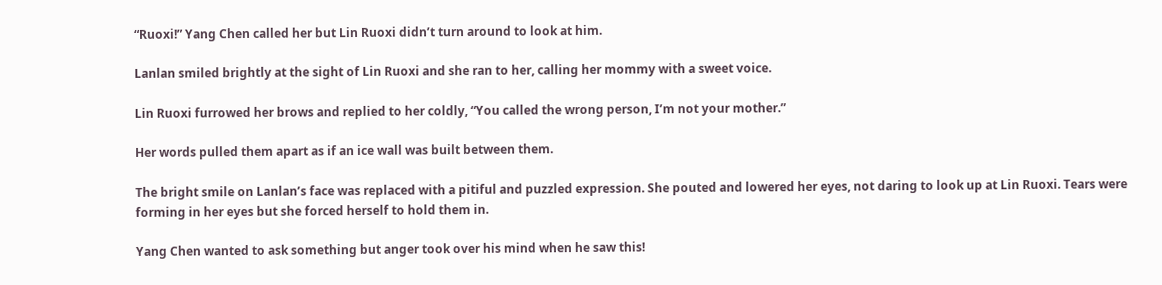“Ruoxi!” Yang Chen called her but Lin Ruoxi didn’t turn around to look at him.

Lanlan smiled brightly at the sight of Lin Ruoxi and she ran to her, calling her mommy with a sweet voice.

Lin Ruoxi furrowed her brows and replied to her coldly, “You called the wrong person, I’m not your mother.”

Her words pulled them apart as if an ice wall was built between them.

The bright smile on Lanlan’s face was replaced with a pitiful and puzzled expression. She pouted and lowered her eyes, not daring to look up at Lin Ruoxi. Tears were forming in her eyes but she forced herself to hold them in.

Yang Chen wanted to ask something but anger took over his mind when he saw this!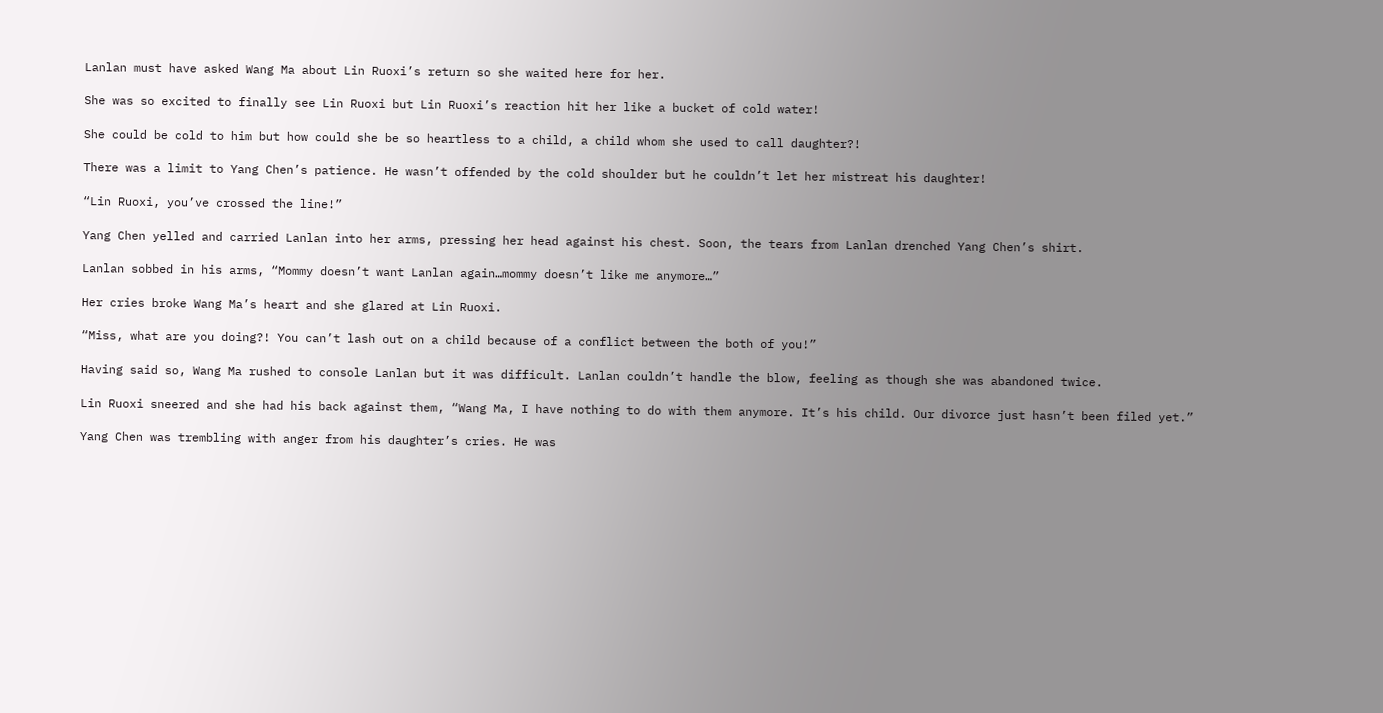Lanlan must have asked Wang Ma about Lin Ruoxi’s return so she waited here for her.

She was so excited to finally see Lin Ruoxi but Lin Ruoxi’s reaction hit her like a bucket of cold water!

She could be cold to him but how could she be so heartless to a child, a child whom she used to call daughter?!

There was a limit to Yang Chen’s patience. He wasn’t offended by the cold shoulder but he couldn’t let her mistreat his daughter!

“Lin Ruoxi, you’ve crossed the line!”

Yang Chen yelled and carried Lanlan into her arms, pressing her head against his chest. Soon, the tears from Lanlan drenched Yang Chen’s shirt.

Lanlan sobbed in his arms, “Mommy doesn’t want Lanlan again…mommy doesn’t like me anymore…”

Her cries broke Wang Ma’s heart and she glared at Lin Ruoxi.

“Miss, what are you doing?! You can’t lash out on a child because of a conflict between the both of you!”

Having said so, Wang Ma rushed to console Lanlan but it was difficult. Lanlan couldn’t handle the blow, feeling as though she was abandoned twice.

Lin Ruoxi sneered and she had his back against them, “Wang Ma, I have nothing to do with them anymore. It’s his child. Our divorce just hasn’t been filed yet.”

Yang Chen was trembling with anger from his daughter’s cries. He was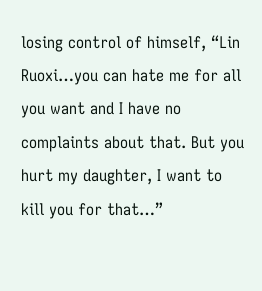losing control of himself, “Lin Ruoxi…you can hate me for all you want and I have no complaints about that. But you hurt my daughter, I want to kill you for that…”